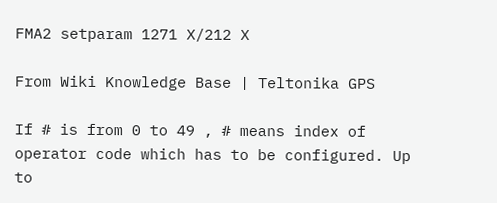FMA2 setparam 1271 X/212 X

From Wiki Knowledge Base | Teltonika GPS

If # is from 0 to 49 , # means index of operator code which has to be configured. Up to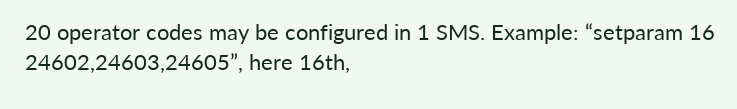20 operator codes may be configured in 1 SMS. Example: “setparam 16 24602,24603,24605”, here 16th,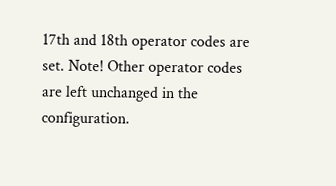17th and 18th operator codes are set. Note! Other operator codes are left unchanged in the configuration.